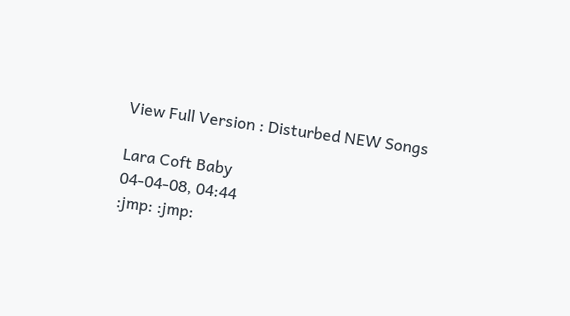View Full Version : Disturbed NEW Songs

Lara Coft Baby
04-04-08, 04:44
:jmp: :jmp: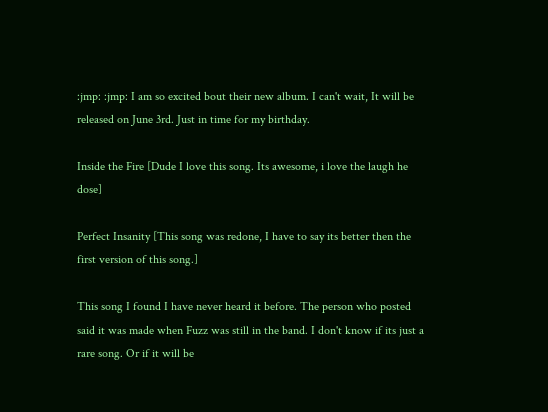:jmp: :jmp: I am so excited bout their new album. I can't wait, It will be released on June 3rd. Just in time for my birthday.

Inside the Fire [Dude I love this song. Its awesome, i love the laugh he dose]

Perfect Insanity [This song was redone, I have to say its better then the first version of this song.]

This song I found I have never heard it before. The person who posted said it was made when Fuzz was still in the band. I don't know if its just a rare song. Or if it will be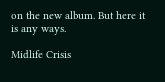on the new album. But here it is any ways.

Midlife Crisis